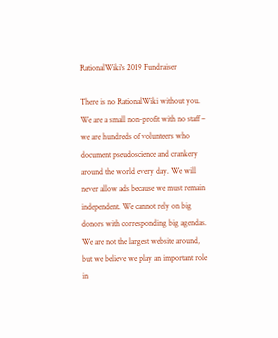RationalWiki's 2019 Fundraiser

There is no RationalWiki without you. We are a small non-profit with no staff – we are hundreds of volunteers who document pseudoscience and crankery around the world every day. We will never allow ads because we must remain independent. We cannot rely on big donors with corresponding big agendas. We are not the largest website around, but we believe we play an important role in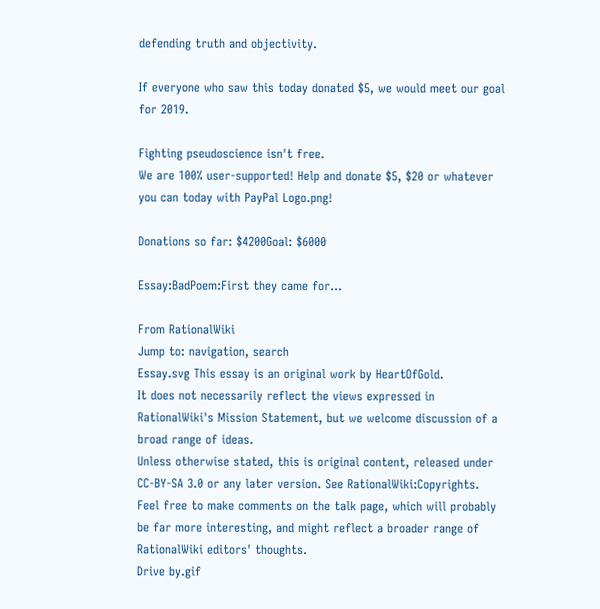defending truth and objectivity.

If everyone who saw this today donated $5, we would meet our goal for 2019.

Fighting pseudoscience isn't free.
We are 100% user-supported! Help and donate $5, $20 or whatever you can today with PayPal Logo.png!

Donations so far: $4200Goal: $6000

Essay:BadPoem:First they came for...

From RationalWiki
Jump to: navigation, search
Essay.svg This essay is an original work by HeartOfGold.
It does not necessarily reflect the views expressed in RationalWiki's Mission Statement, but we welcome discussion of a broad range of ideas.
Unless otherwise stated, this is original content, released under CC-BY-SA 3.0 or any later version. See RationalWiki:Copyrights.
Feel free to make comments on the talk page, which will probably be far more interesting, and might reflect a broader range of RationalWiki editors' thoughts.
Drive by.gif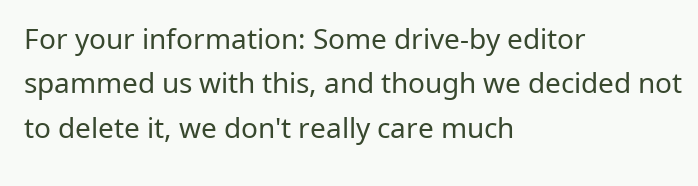For your information: Some drive-by editor spammed us with this, and though we decided not to delete it, we don't really care much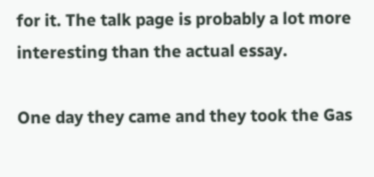for it. The talk page is probably a lot more interesting than the actual essay.

One day they came and they took the Gas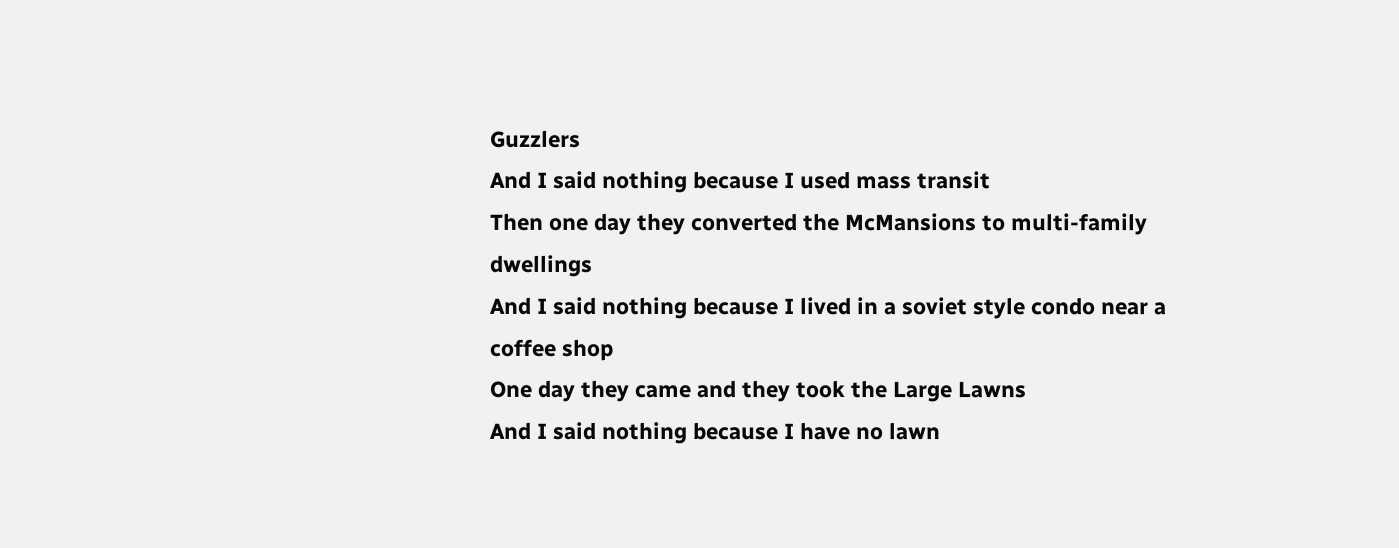Guzzlers
And I said nothing because I used mass transit
Then one day they converted the McMansions to multi-family dwellings
And I said nothing because I lived in a soviet style condo near a coffee shop
One day they came and they took the Large Lawns
And I said nothing because I have no lawn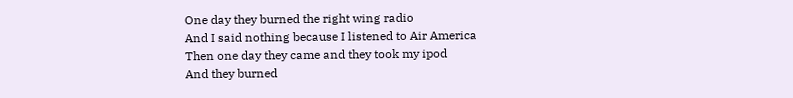One day they burned the right wing radio
And I said nothing because I listened to Air America
Then one day they came and they took my ipod
And they burned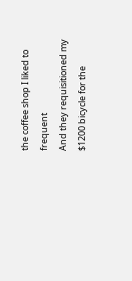the coffee shop I liked to frequent
And they requisitioned my $1200 bicycle for the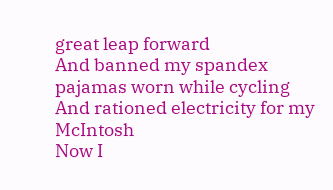great leap forward
And banned my spandex pajamas worn while cycling
And rationed electricity for my McIntosh
Now I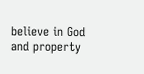believe in God and property